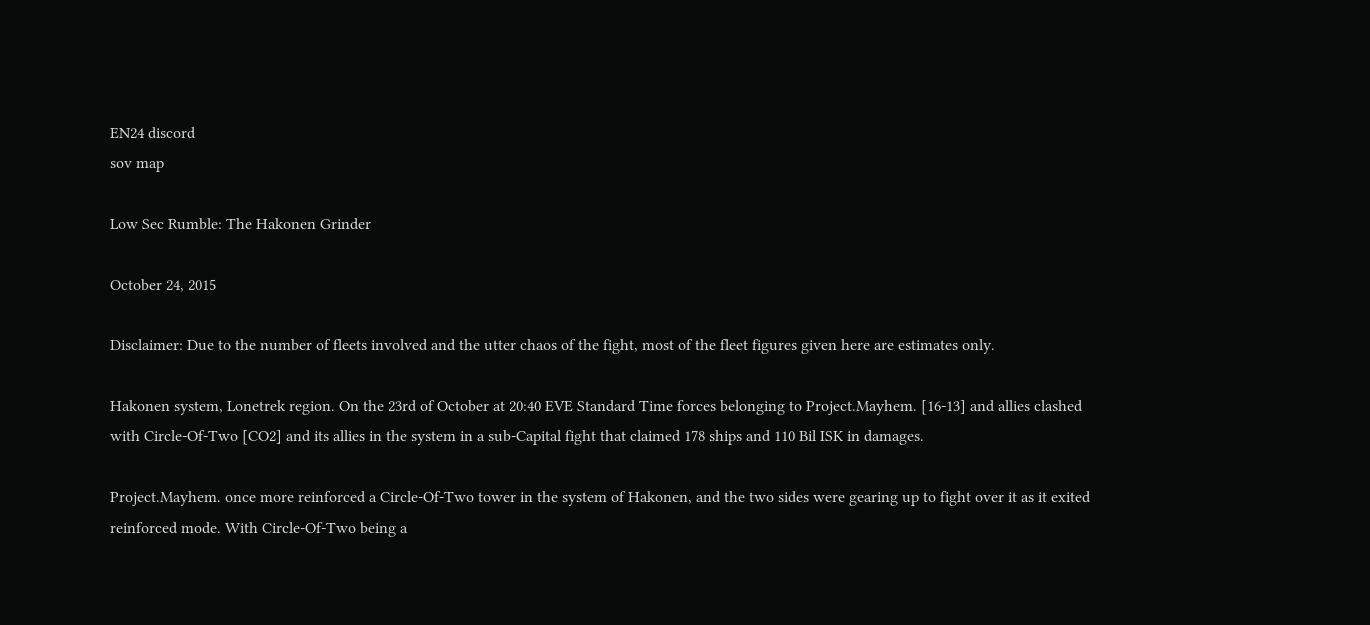EN24 discord
sov map

Low Sec Rumble: The Hakonen Grinder

October 24, 2015

Disclaimer: Due to the number of fleets involved and the utter chaos of the fight, most of the fleet figures given here are estimates only.

Hakonen system, Lonetrek region. On the 23rd of October at 20:40 EVE Standard Time forces belonging to Project.Mayhem. [16-13] and allies clashed with Circle-Of-Two [CO2] and its allies in the system in a sub-Capital fight that claimed 178 ships and 110 Bil ISK in damages.

Project.Mayhem. once more reinforced a Circle-Of-Two tower in the system of Hakonen, and the two sides were gearing up to fight over it as it exited reinforced mode. With Circle-Of-Two being a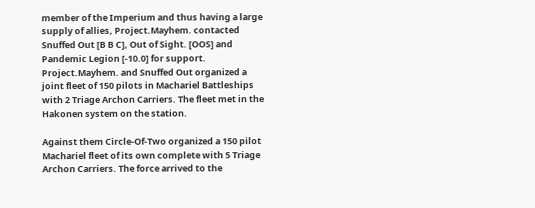member of the Imperium and thus having a large supply of allies, Project.Mayhem. contacted Snuffed Out [B B C], Out of Sight. [OOS] and Pandemic Legion [-10.0] for support. Project.Mayhem. and Snuffed Out organized a joint fleet of 150 pilots in Machariel Battleships with 2 Triage Archon Carriers. The fleet met in the Hakonen system on the station.

Against them Circle-Of-Two organized a 150 pilot Machariel fleet of its own complete with 5 Triage Archon Carriers. The force arrived to the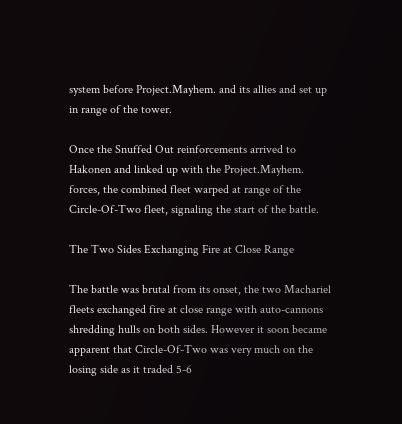system before Project.Mayhem. and its allies and set up in range of the tower.

Once the Snuffed Out reinforcements arrived to Hakonen and linked up with the Project.Mayhem. forces, the combined fleet warped at range of the Circle-Of-Two fleet, signaling the start of the battle.

The Two Sides Exchanging Fire at Close Range

The battle was brutal from its onset, the two Machariel fleets exchanged fire at close range with auto-cannons shredding hulls on both sides. However it soon became apparent that Circle-Of-Two was very much on the losing side as it traded 5-6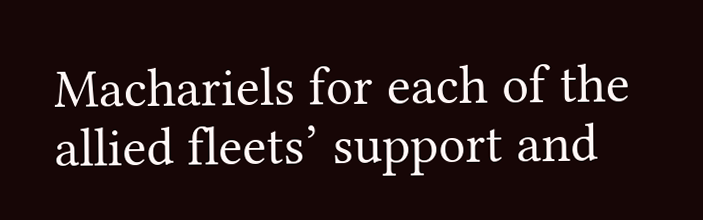Machariels for each of the allied fleets’ support and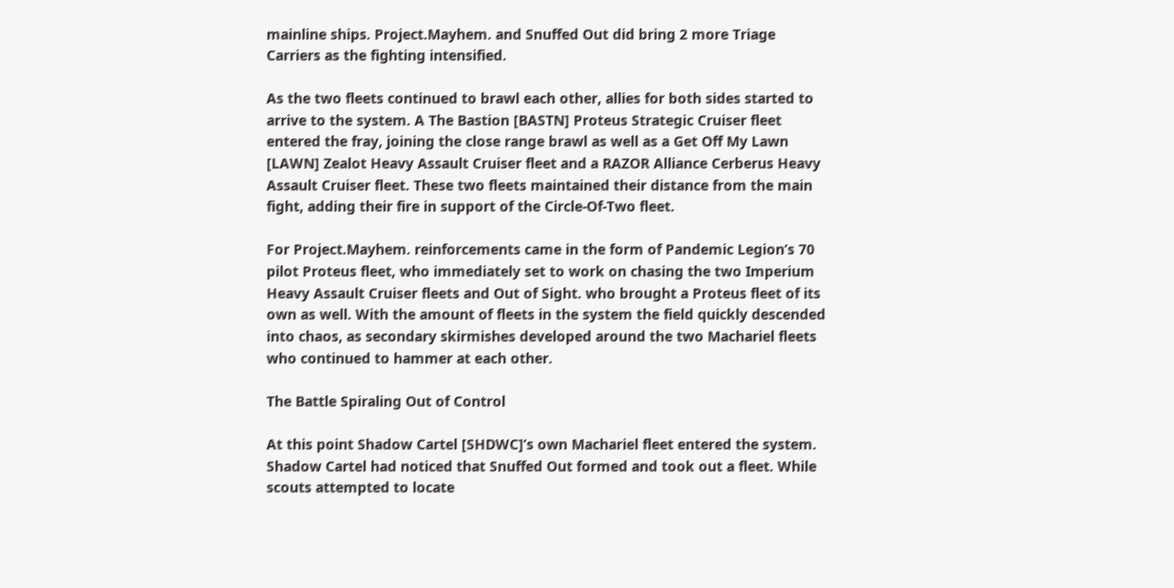mainline ships. Project.Mayhem. and Snuffed Out did bring 2 more Triage Carriers as the fighting intensified.

As the two fleets continued to brawl each other, allies for both sides started to arrive to the system. A The Bastion [BASTN] Proteus Strategic Cruiser fleet entered the fray, joining the close range brawl as well as a Get Off My Lawn [LAWN] Zealot Heavy Assault Cruiser fleet and a RAZOR Alliance Cerberus Heavy Assault Cruiser fleet. These two fleets maintained their distance from the main fight, adding their fire in support of the Circle-Of-Two fleet.

For Project.Mayhem. reinforcements came in the form of Pandemic Legion’s 70 pilot Proteus fleet, who immediately set to work on chasing the two Imperium Heavy Assault Cruiser fleets and Out of Sight. who brought a Proteus fleet of its own as well. With the amount of fleets in the system the field quickly descended into chaos, as secondary skirmishes developed around the two Machariel fleets who continued to hammer at each other.

The Battle Spiraling Out of Control

At this point Shadow Cartel [SHDWC]’s own Machariel fleet entered the system. Shadow Cartel had noticed that Snuffed Out formed and took out a fleet. While scouts attempted to locate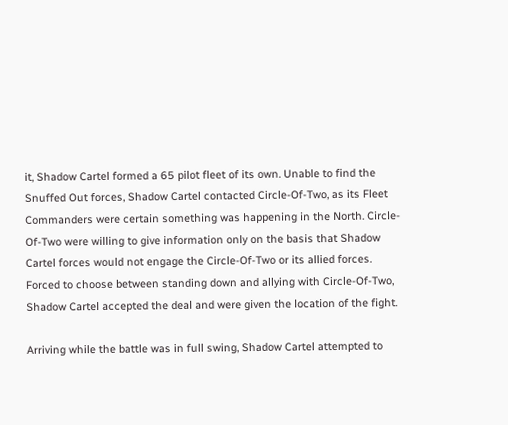it, Shadow Cartel formed a 65 pilot fleet of its own. Unable to find the Snuffed Out forces, Shadow Cartel contacted Circle-Of-Two, as its Fleet Commanders were certain something was happening in the North. Circle-Of-Two were willing to give information only on the basis that Shadow Cartel forces would not engage the Circle-Of-Two or its allied forces. Forced to choose between standing down and allying with Circle-Of-Two, Shadow Cartel accepted the deal and were given the location of the fight.

Arriving while the battle was in full swing, Shadow Cartel attempted to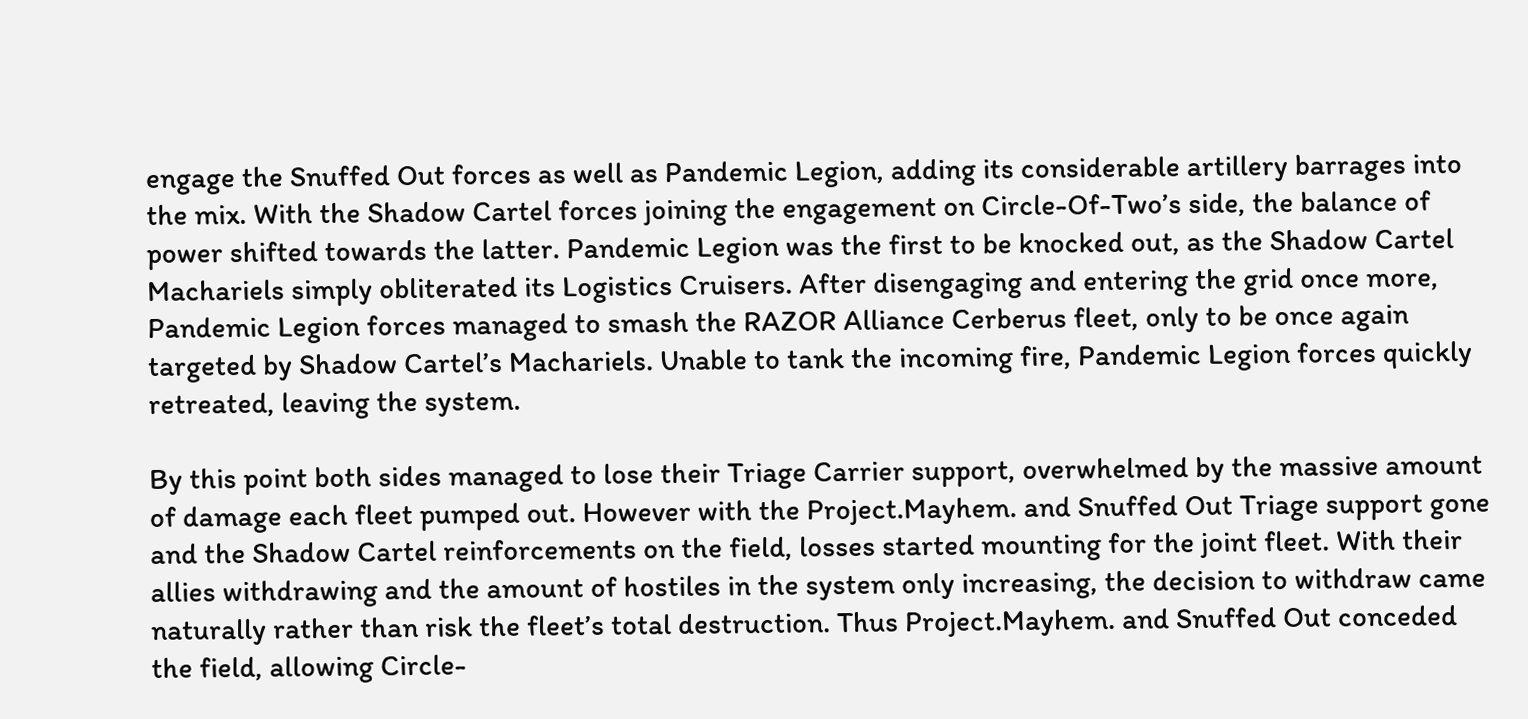engage the Snuffed Out forces as well as Pandemic Legion, adding its considerable artillery barrages into the mix. With the Shadow Cartel forces joining the engagement on Circle-Of-Two’s side, the balance of power shifted towards the latter. Pandemic Legion was the first to be knocked out, as the Shadow Cartel Machariels simply obliterated its Logistics Cruisers. After disengaging and entering the grid once more, Pandemic Legion forces managed to smash the RAZOR Alliance Cerberus fleet, only to be once again targeted by Shadow Cartel’s Machariels. Unable to tank the incoming fire, Pandemic Legion forces quickly retreated, leaving the system.

By this point both sides managed to lose their Triage Carrier support, overwhelmed by the massive amount of damage each fleet pumped out. However with the Project.Mayhem. and Snuffed Out Triage support gone and the Shadow Cartel reinforcements on the field, losses started mounting for the joint fleet. With their allies withdrawing and the amount of hostiles in the system only increasing, the decision to withdraw came naturally rather than risk the fleet’s total destruction. Thus Project.Mayhem. and Snuffed Out conceded the field, allowing Circle-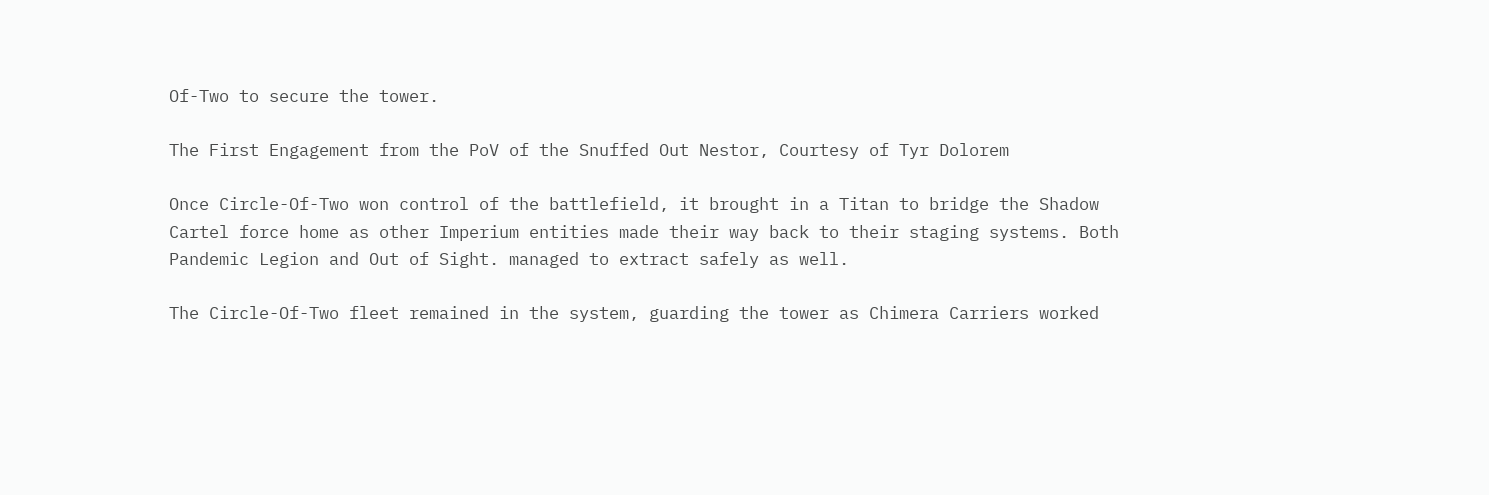Of-Two to secure the tower.

The First Engagement from the PoV of the Snuffed Out Nestor, Courtesy of Tyr Dolorem

Once Circle-Of-Two won control of the battlefield, it brought in a Titan to bridge the Shadow Cartel force home as other Imperium entities made their way back to their staging systems. Both Pandemic Legion and Out of Sight. managed to extract safely as well.

The Circle-Of-Two fleet remained in the system, guarding the tower as Chimera Carriers worked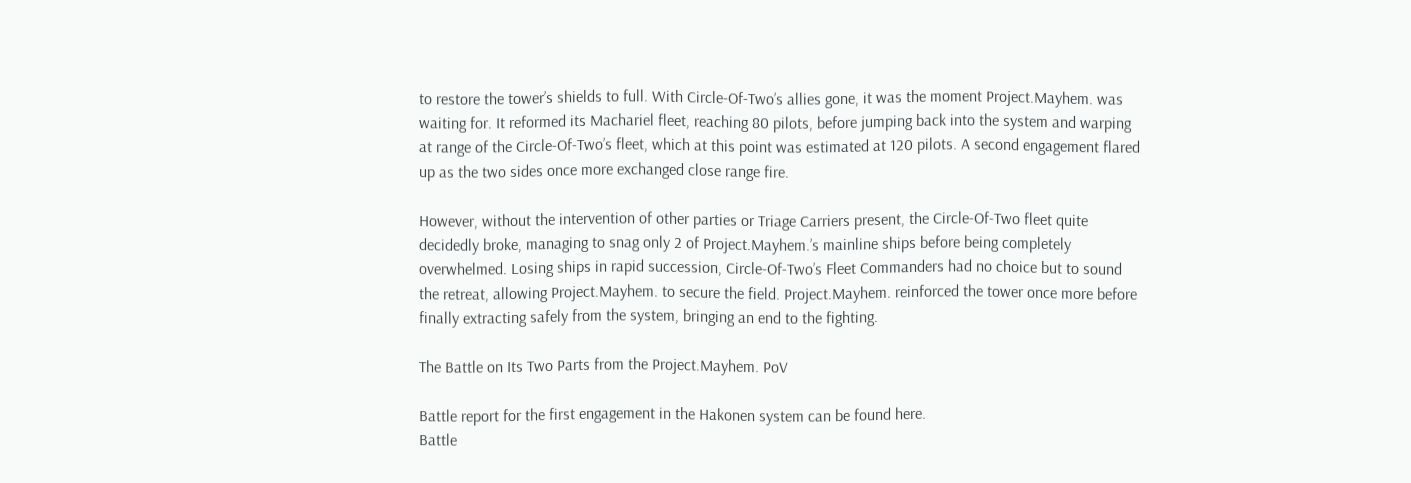to restore the tower’s shields to full. With Circle-Of-Two’s allies gone, it was the moment Project.Mayhem. was waiting for. It reformed its Machariel fleet, reaching 80 pilots, before jumping back into the system and warping at range of the Circle-Of-Two’s fleet, which at this point was estimated at 120 pilots. A second engagement flared up as the two sides once more exchanged close range fire.

However, without the intervention of other parties or Triage Carriers present, the Circle-Of-Two fleet quite decidedly broke, managing to snag only 2 of Project.Mayhem.’s mainline ships before being completely overwhelmed. Losing ships in rapid succession, Circle-Of-Two’s Fleet Commanders had no choice but to sound the retreat, allowing Project.Mayhem. to secure the field. Project.Mayhem. reinforced the tower once more before finally extracting safely from the system, bringing an end to the fighting.

The Battle on Its Two Parts from the Project.Mayhem. PoV

Battle report for the first engagement in the Hakonen system can be found here.
Battle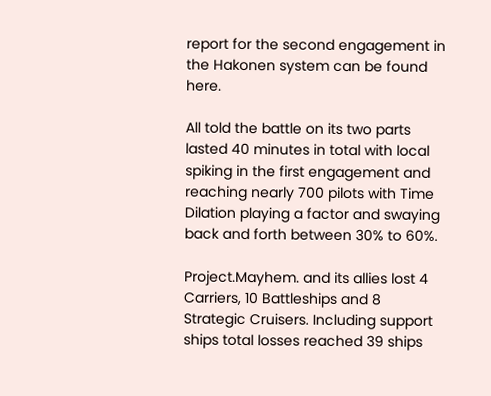report for the second engagement in the Hakonen system can be found here.

All told the battle on its two parts lasted 40 minutes in total with local spiking in the first engagement and reaching nearly 700 pilots with Time Dilation playing a factor and swaying back and forth between 30% to 60%.

Project.Mayhem. and its allies lost 4 Carriers, 10 Battleships and 8 Strategic Cruisers. Including support ships total losses reached 39 ships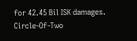for 42.45 Bil ISK damages. Circle-Of-Two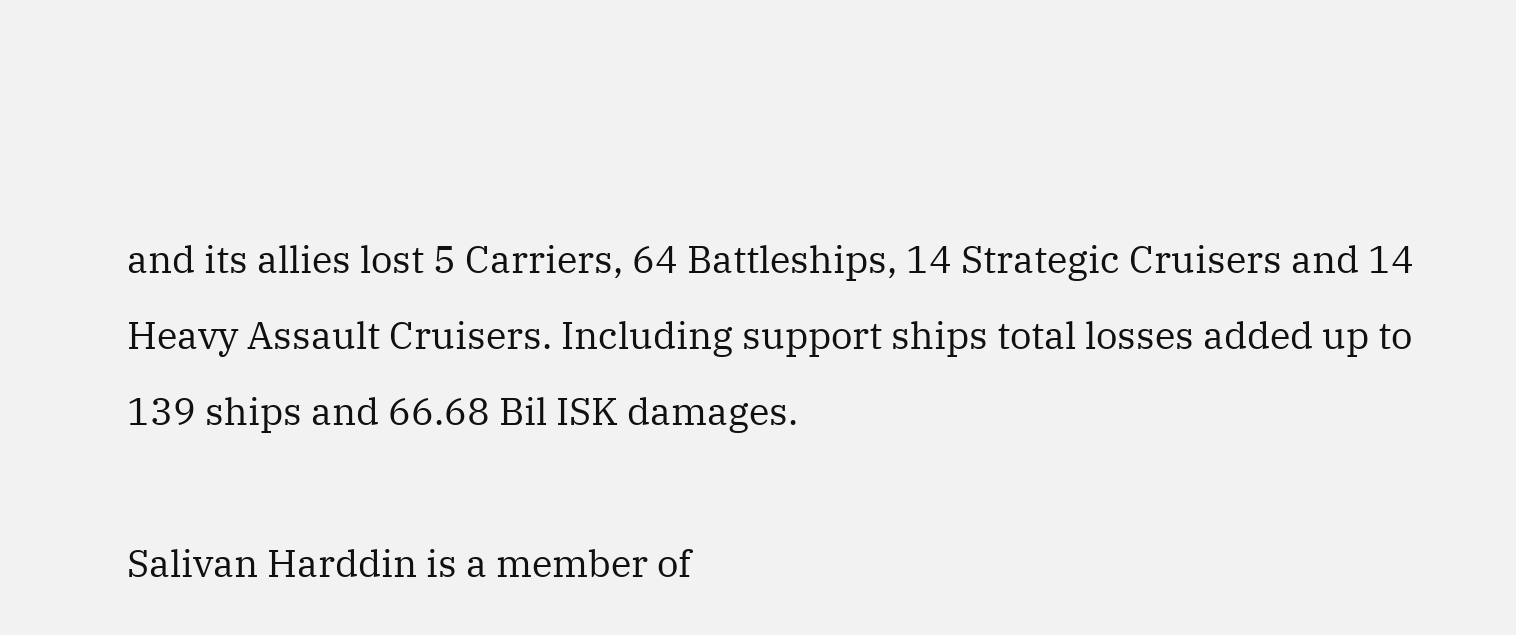and its allies lost 5 Carriers, 64 Battleships, 14 Strategic Cruisers and 14 Heavy Assault Cruisers. Including support ships total losses added up to 139 ships and 66.68 Bil ISK damages.

Salivan Harddin is a member of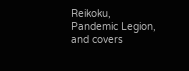Reikoku, Pandemic Legion, and covers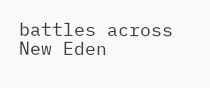battles across New Eden